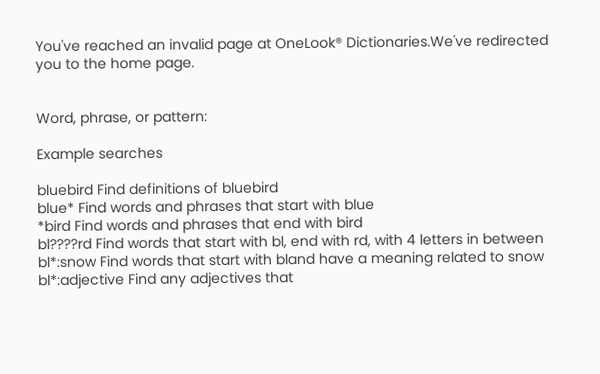You've reached an invalid page at OneLook® Dictionaries.We've redirected you to the home page.


Word, phrase, or pattern:

Example searches

bluebird Find definitions of bluebird
blue* Find words and phrases that start with blue
*bird Find words and phrases that end with bird
bl????rd Find words that start with bl, end with rd, with 4 letters in between
bl*:snow Find words that start with bland have a meaning related to snow
bl*:adjective Find any adjectives that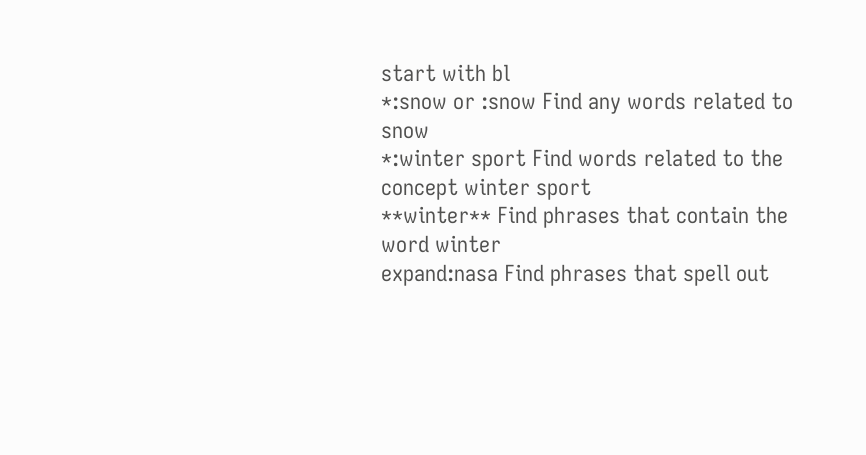start with bl
*:snow or :snow Find any words related to snow
*:winter sport Find words related to the concept winter sport
**winter** Find phrases that contain the word winter
expand:nasa Find phrases that spell out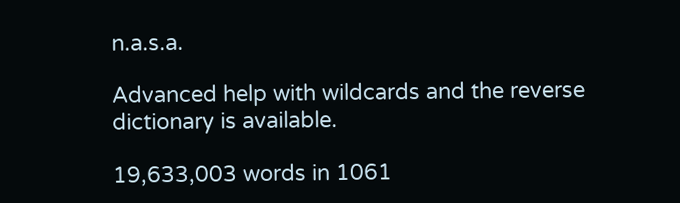n.a.s.a.

Advanced help with wildcards and the reverse dictionary is available.

19,633,003 words in 1061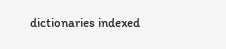dictionaries indexed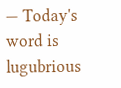— Today's word is lugubrious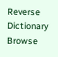Reverse Dictionary    Browse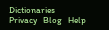Dictionaries    Privacy   Blog   Help